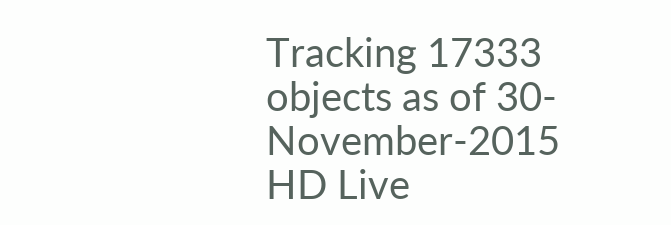Tracking 17333 objects as of 30-November-2015
HD Live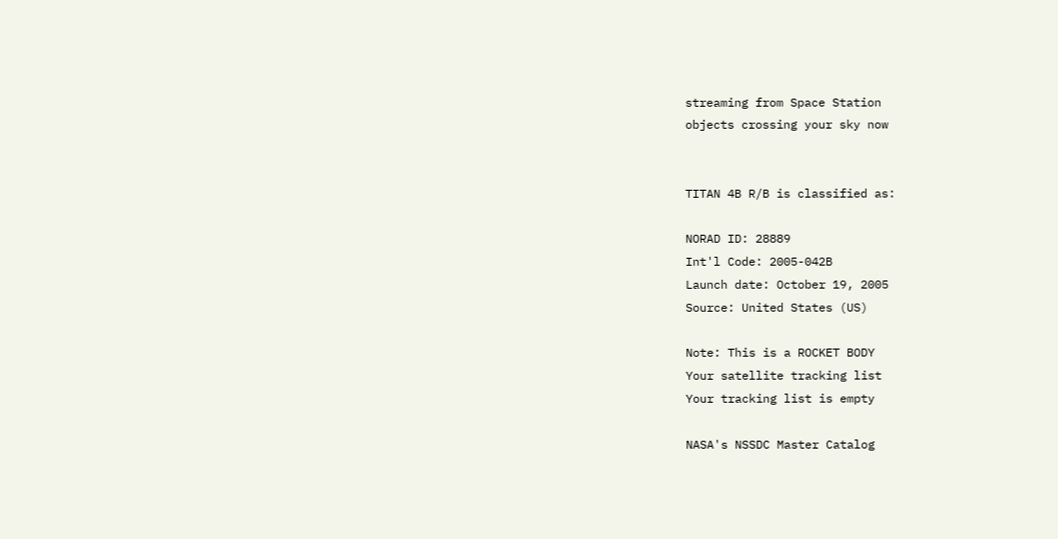streaming from Space Station
objects crossing your sky now


TITAN 4B R/B is classified as:

NORAD ID: 28889
Int'l Code: 2005-042B
Launch date: October 19, 2005
Source: United States (US)

Note: This is a ROCKET BODY
Your satellite tracking list
Your tracking list is empty

NASA's NSSDC Master Catalog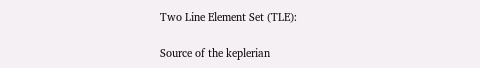Two Line Element Set (TLE):

Source of the keplerian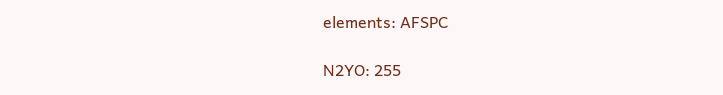elements: AFSPC

N2YO: 255